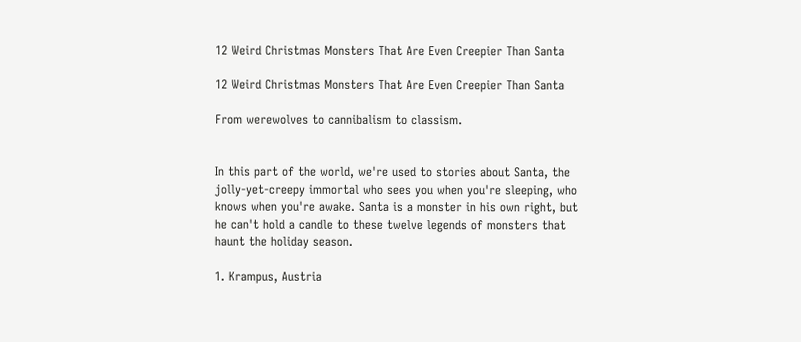12 Weird Christmas Monsters That Are Even Creepier Than Santa

12 Weird Christmas Monsters That Are Even Creepier Than Santa

From werewolves to cannibalism to classism.


In this part of the world, we're used to stories about Santa, the jolly-yet-creepy immortal who sees you when you're sleeping, who knows when you're awake. Santa is a monster in his own right, but he can't hold a candle to these twelve legends of monsters that haunt the holiday season.

1. Krampus, Austria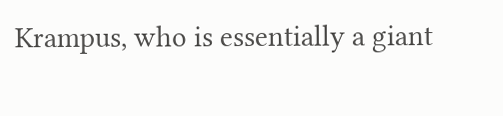Krampus, who is essentially a giant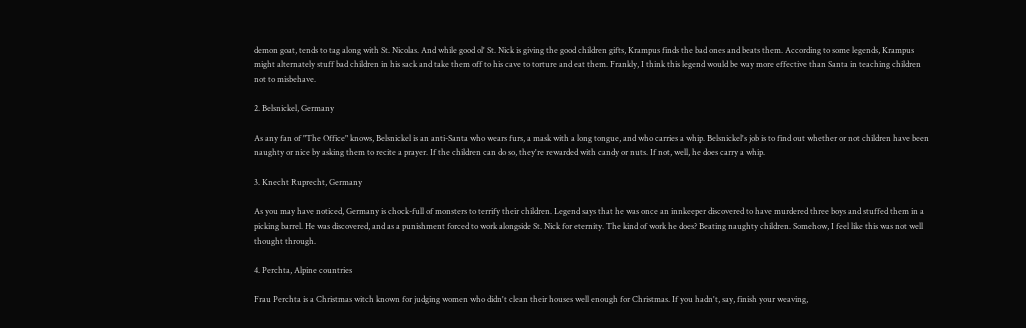demon goat, tends to tag along with St. Nicolas. And while good ol' St. Nick is giving the good children gifts, Krampus finds the bad ones and beats them. According to some legends, Krampus might alternately stuff bad children in his sack and take them off to his cave to torture and eat them. Frankly, I think this legend would be way more effective than Santa in teaching children not to misbehave.

2. Belsnickel, Germany

As any fan of "The Office" knows, Belsnickel is an anti-Santa who wears furs, a mask with a long tongue, and who carries a whip. Belsnickel's job is to find out whether or not children have been naughty or nice by asking them to recite a prayer. If the children can do so, they're rewarded with candy or nuts. If not, well, he does carry a whip.

3. Knecht Ruprecht, Germany

As you may have noticed, Germany is chock-full of monsters to terrify their children. Legend says that he was once an innkeeper discovered to have murdered three boys and stuffed them in a picking barrel. He was discovered, and as a punishment forced to work alongside St. Nick for eternity. The kind of work he does? Beating naughty children. Somehow, I feel like this was not well thought through.

4. Perchta, Alpine countries

Frau Perchta is a Christmas witch known for judging women who didn't clean their houses well enough for Christmas. If you hadn't, say, finish your weaving,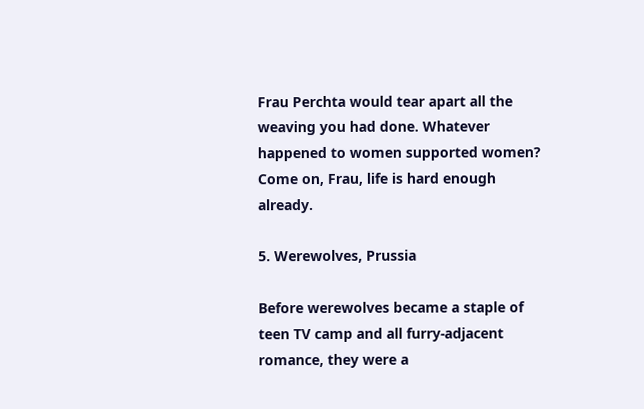Frau Perchta would tear apart all the weaving you had done. Whatever happened to women supported women? Come on, Frau, life is hard enough already.

5. Werewolves, Prussia

Before werewolves became a staple of teen TV camp and all furry-adjacent romance, they were a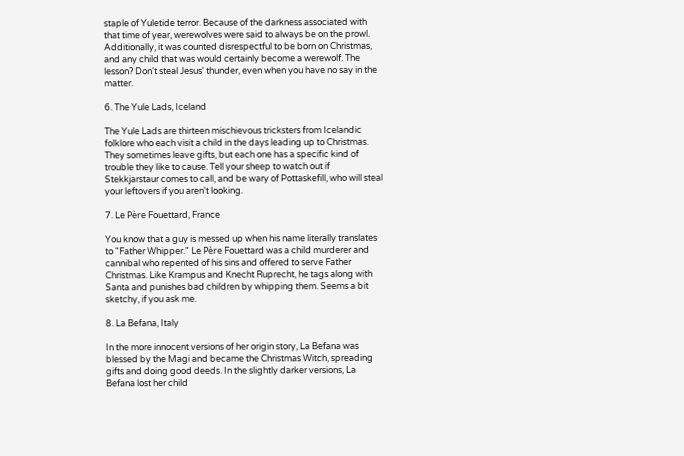staple of Yuletide terror. Because of the darkness associated with that time of year, werewolves were said to always be on the prowl. Additionally, it was counted disrespectful to be born on Christmas, and any child that was would certainly become a werewolf. The lesson? Don't steal Jesus' thunder, even when you have no say in the matter.

6. The Yule Lads, Iceland

The Yule Lads are thirteen mischievous tricksters from Icelandic folklore who each visit a child in the days leading up to Christmas. They sometimes leave gifts, but each one has a specific kind of trouble they like to cause. Tell your sheep to watch out if Stekkjarstaur comes to call, and be wary of Pottaskefill, who will steal your leftovers if you aren't looking.

7. Le Père Fouettard, France

You know that a guy is messed up when his name literally translates to "Father Whipper." Le Père Fouettard was a child murderer and cannibal who repented of his sins and offered to serve Father Christmas. Like Krampus and Knecht Ruprecht, he tags along with Santa and punishes bad children by whipping them. Seems a bit sketchy, if you ask me.

8. La Befana, Italy

In the more innocent versions of her origin story, La Befana was blessed by the Magi and became the Christmas Witch, spreading gifts and doing good deeds. In the slightly darker versions, La Befana lost her child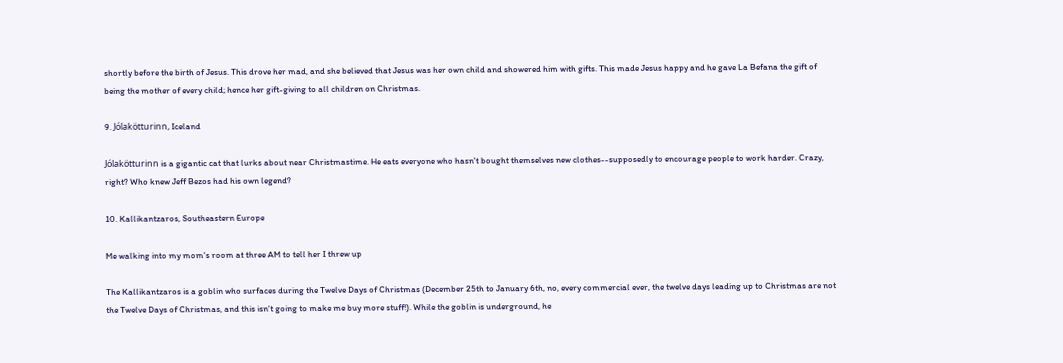shortly before the birth of Jesus. This drove her mad, and she believed that Jesus was her own child and showered him with gifts. This made Jesus happy and he gave La Befana the gift of being the mother of every child; hence her gift-giving to all children on Christmas.

9. Jólakötturinn, Iceland

Jólakötturinn is a gigantic cat that lurks about near Christmastime. He eats everyone who hasn't bought themselves new clothes--supposedly to encourage people to work harder. Crazy, right? Who knew Jeff Bezos had his own legend?

10. Kallikantzaros, Southeastern Europe

Me walking into my mom's room at three AM to tell her I threw up

The Kallikantzaros is a goblin who surfaces during the Twelve Days of Christmas (December 25th to January 6th, no, every commercial ever, the twelve days leading up to Christmas are not the Twelve Days of Christmas, and this isn't going to make me buy more stuff!). While the goblin is underground, he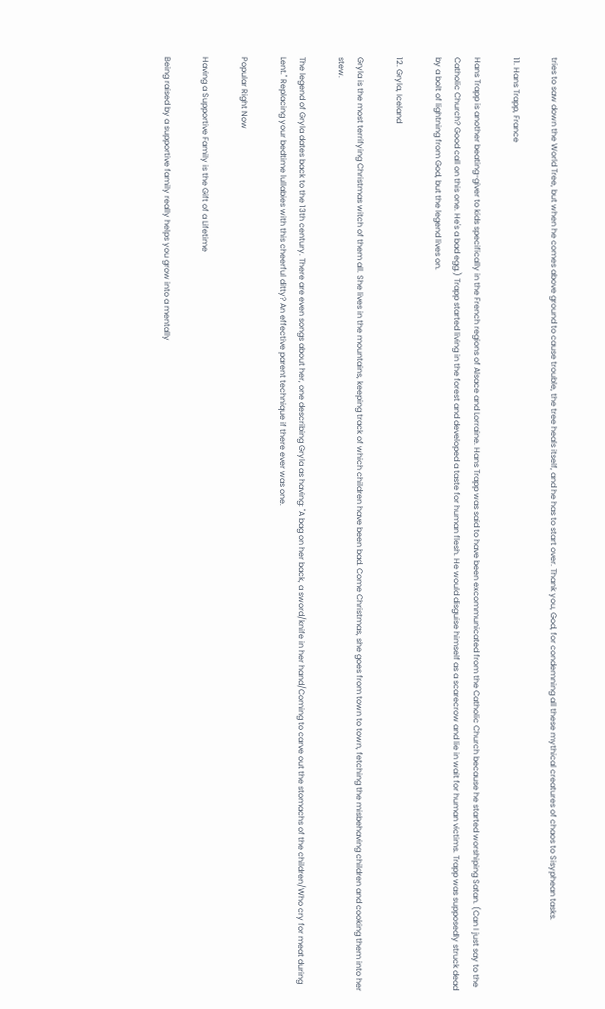tries to saw down the World Tree, but when he comes above ground to cause trouble, the tree heals itself, and he has to start over. Thank you, God, for condemning all these mythical creatures of chaos to Sisyphean tasks.

11. Hans Trapp, France

Hans Trapp is another beating-giver to kids specifically in the French regions of Alsace and Lorraine. Hans Trapp was said to have been excommunicated from the Catholic Church because he started worshiping Satan. (Can I just say to the Catholic Church? Good call on this one. He's a bad egg.) Trapp started living in the forest and developed a taste for human flesh. He would disguise himself as a scarecrow and lie in wait for human victims. Trapp was supposedly struck dead by a bolt of lightning from God, but the legend lives on.

12. Gryla, Iceland

Gryla is the most terrifying Christmas witch of them all. She lives in the mountains, keeping track of which children have been bad. Come Christmas, she goes from town to town, fetching the misbehaving children and cooking them into her stew.

The legend of Gryla dates back to the 13th century. There are even songs about her, one describing Gryla as having: "A bag on her back, a sword/knife in her hand/Coming to carve out the stomachs of the children/Who cry for meat during Lent." Replacing your bedtime lullabies with this cheerful ditty? An effective parent technique if there ever was one.

Popular Right Now

Having a Supportive Family is the Gift of a Lifetime

Being raised by a supportive family really helps you grow into a mentally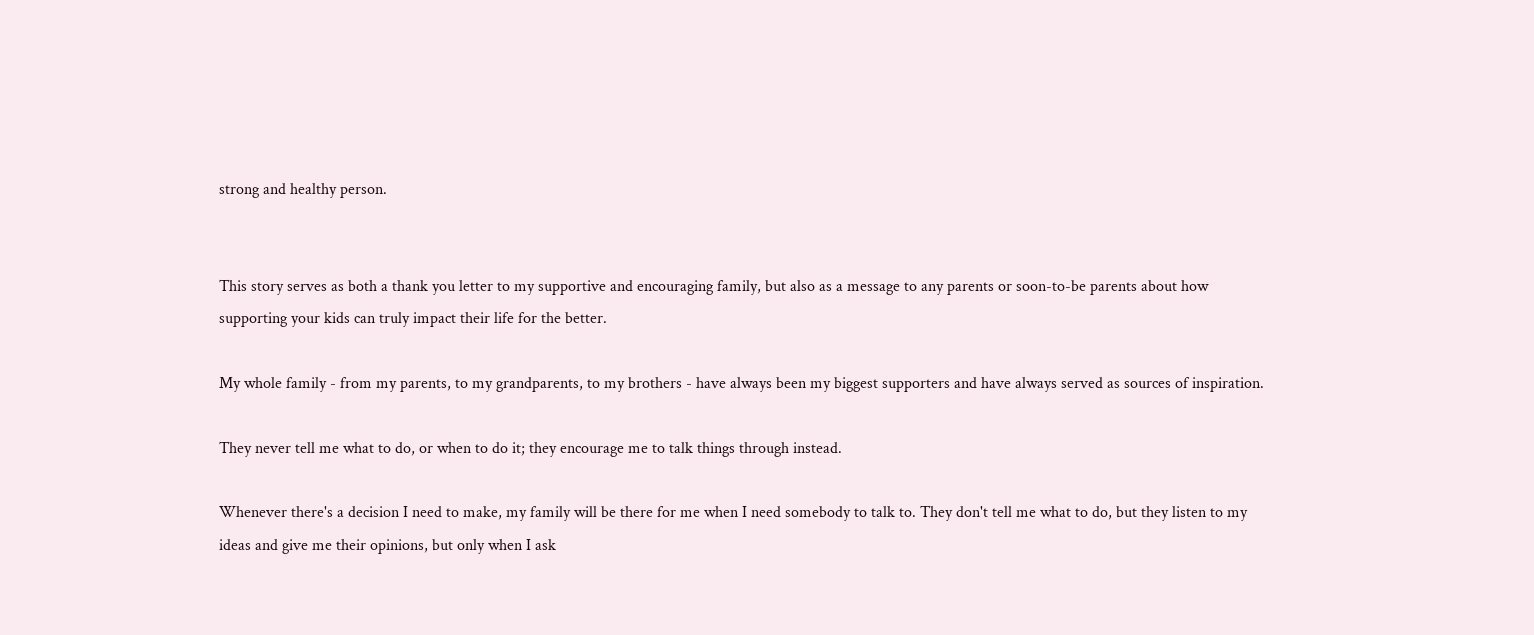strong and healthy person.


This story serves as both a thank you letter to my supportive and encouraging family, but also as a message to any parents or soon-to-be parents about how supporting your kids can truly impact their life for the better.

My whole family - from my parents, to my grandparents, to my brothers - have always been my biggest supporters and have always served as sources of inspiration.

They never tell me what to do, or when to do it; they encourage me to talk things through instead.

Whenever there's a decision I need to make, my family will be there for me when I need somebody to talk to. They don't tell me what to do, but they listen to my ideas and give me their opinions, but only when I ask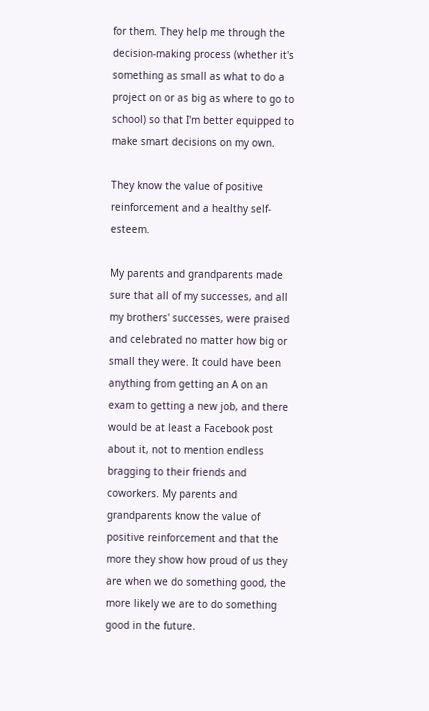for them. They help me through the decision-making process (whether it's something as small as what to do a project on or as big as where to go to school) so that I'm better equipped to make smart decisions on my own.

They know the value of positive reinforcement and a healthy self-esteem.

My parents and grandparents made sure that all of my successes, and all my brothers' successes, were praised and celebrated no matter how big or small they were. It could have been anything from getting an A on an exam to getting a new job, and there would be at least a Facebook post about it, not to mention endless bragging to their friends and coworkers. My parents and grandparents know the value of positive reinforcement and that the more they show how proud of us they are when we do something good, the more likely we are to do something good in the future.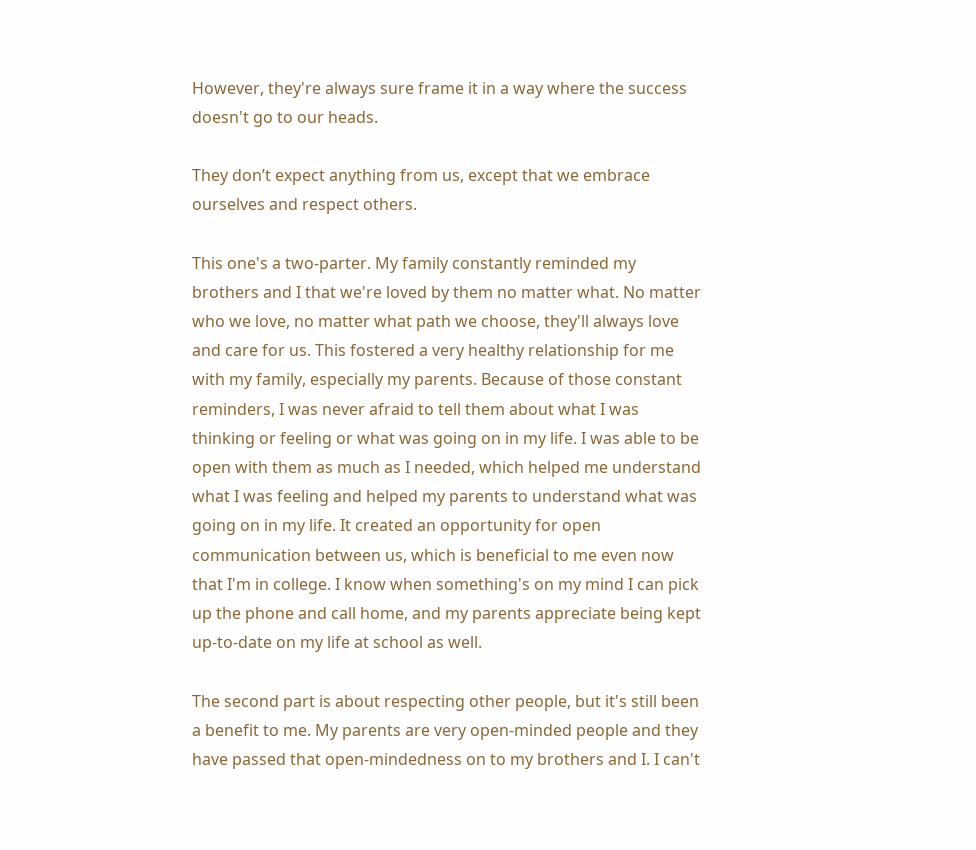However, they're always sure frame it in a way where the success doesn't go to our heads.

They don’t expect anything from us, except that we embrace ourselves and respect others.

This one's a two-parter. My family constantly reminded my brothers and I that we're loved by them no matter what. No matter who we love, no matter what path we choose, they'll always love and care for us. This fostered a very healthy relationship for me with my family, especially my parents. Because of those constant reminders, I was never afraid to tell them about what I was thinking or feeling or what was going on in my life. I was able to be open with them as much as I needed, which helped me understand what I was feeling and helped my parents to understand what was going on in my life. It created an opportunity for open communication between us, which is beneficial to me even now that I'm in college. I know when something's on my mind I can pick up the phone and call home, and my parents appreciate being kept up-to-date on my life at school as well.

The second part is about respecting other people, but it's still been a benefit to me. My parents are very open-minded people and they have passed that open-mindedness on to my brothers and I. I can't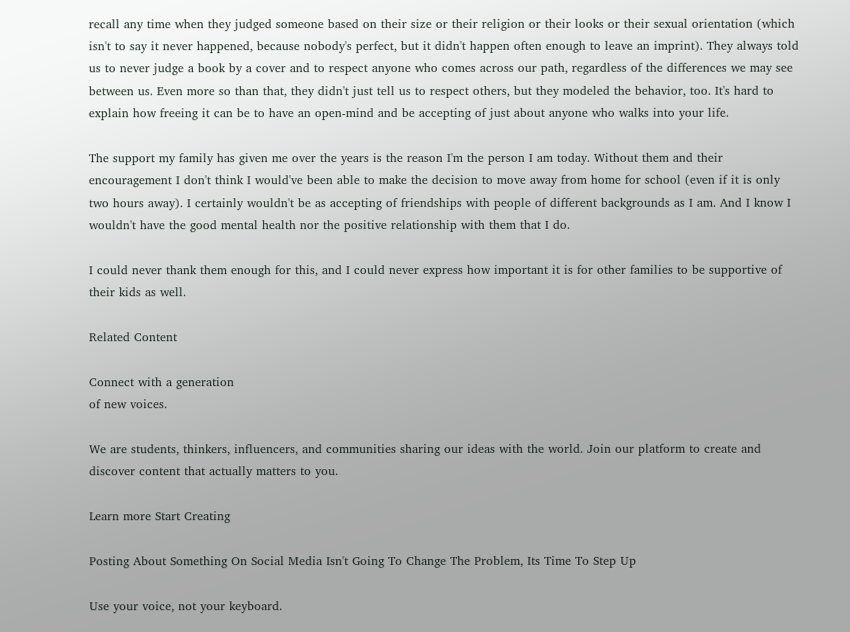recall any time when they judged someone based on their size or their religion or their looks or their sexual orientation (which isn't to say it never happened, because nobody's perfect, but it didn't happen often enough to leave an imprint). They always told us to never judge a book by a cover and to respect anyone who comes across our path, regardless of the differences we may see between us. Even more so than that, they didn't just tell us to respect others, but they modeled the behavior, too. It's hard to explain how freeing it can be to have an open-mind and be accepting of just about anyone who walks into your life.

The support my family has given me over the years is the reason I'm the person I am today. Without them and their encouragement I don't think I would've been able to make the decision to move away from home for school (even if it is only two hours away). I certainly wouldn't be as accepting of friendships with people of different backgrounds as I am. And I know I wouldn't have the good mental health nor the positive relationship with them that I do.

I could never thank them enough for this, and I could never express how important it is for other families to be supportive of their kids as well.

Related Content

Connect with a generation
of new voices.

We are students, thinkers, influencers, and communities sharing our ideas with the world. Join our platform to create and discover content that actually matters to you.

Learn more Start Creating

Posting About Something On Social Media Isn't Going To Change The Problem, Its Time To Step Up

Use your voice, not your keyboard.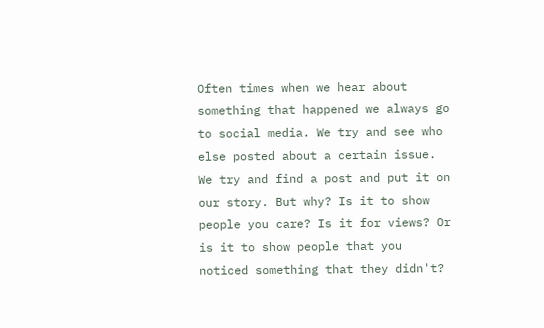Often times when we hear about something that happened we always go to social media. We try and see who else posted about a certain issue. We try and find a post and put it on our story. But why? Is it to show people you care? Is it for views? Or is it to show people that you noticed something that they didn't?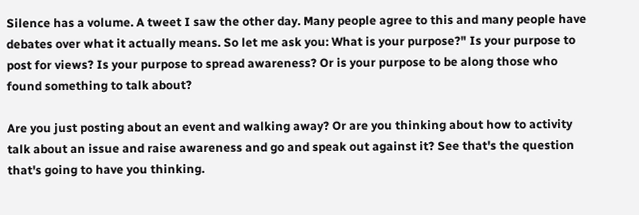Silence has a volume. A tweet I saw the other day. Many people agree to this and many people have debates over what it actually means. So let me ask you: What is your purpose?" Is your purpose to post for views? Is your purpose to spread awareness? Or is your purpose to be along those who found something to talk about?

Are you just posting about an event and walking away? Or are you thinking about how to activity talk about an issue and raise awareness and go and speak out against it? See that's the question that's going to have you thinking.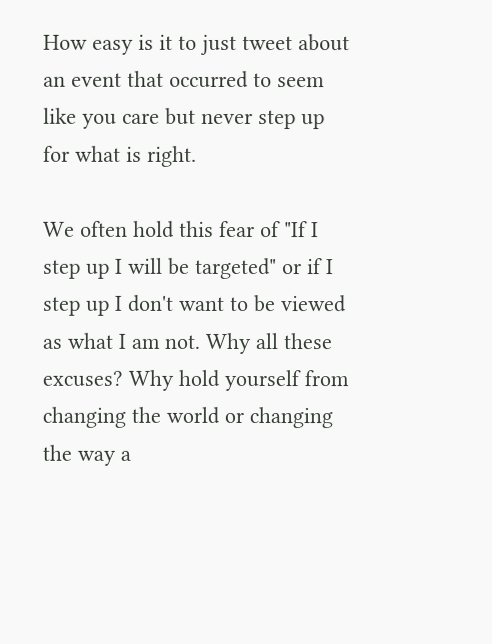How easy is it to just tweet about an event that occurred to seem like you care but never step up for what is right.

We often hold this fear of "If I step up I will be targeted" or if I step up I don't want to be viewed as what I am not. Why all these excuses? Why hold yourself from changing the world or changing the way a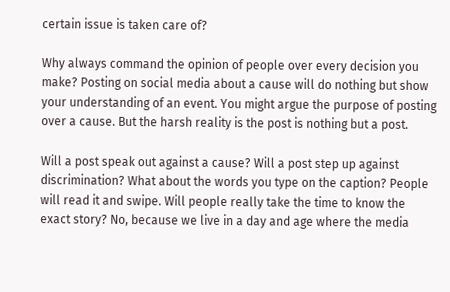certain issue is taken care of?

Why always command the opinion of people over every decision you make? Posting on social media about a cause will do nothing but show your understanding of an event. You might argue the purpose of posting over a cause. But the harsh reality is the post is nothing but a post.

Will a post speak out against a cause? Will a post step up against discrimination? What about the words you type on the caption? People will read it and swipe. Will people really take the time to know the exact story? No, because we live in a day and age where the media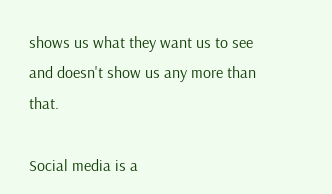shows us what they want us to see and doesn't show us any more than that.

Social media is a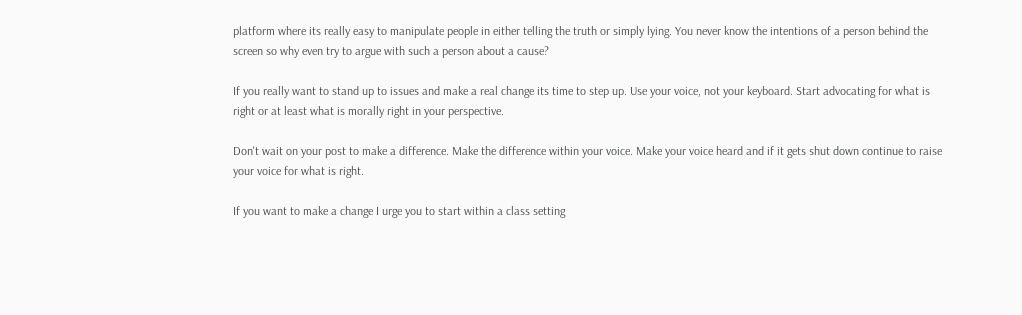platform where its really easy to manipulate people in either telling the truth or simply lying. You never know the intentions of a person behind the screen so why even try to argue with such a person about a cause?

If you really want to stand up to issues and make a real change its time to step up. Use your voice, not your keyboard. Start advocating for what is right or at least what is morally right in your perspective.

Don't wait on your post to make a difference. Make the difference within your voice. Make your voice heard and if it gets shut down continue to raise your voice for what is right.

If you want to make a change I urge you to start within a class setting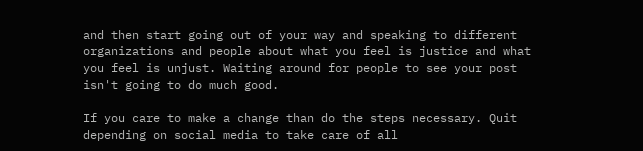and then start going out of your way and speaking to different organizations and people about what you feel is justice and what you feel is unjust. Waiting around for people to see your post isn't going to do much good.

If you care to make a change than do the steps necessary. Quit depending on social media to take care of all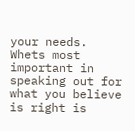your needs. Whets most important in speaking out for what you believe is right is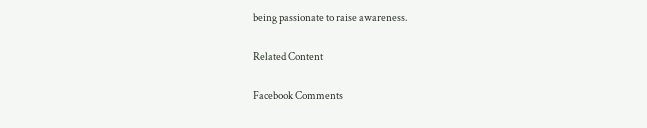being passionate to raise awareness.

Related Content

Facebook Comments